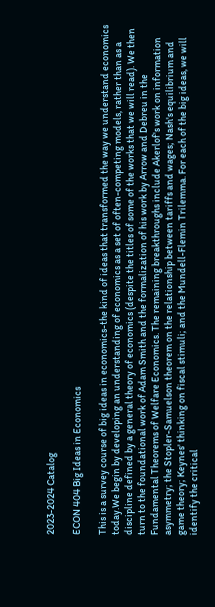2023-2024 Catalog

ECON 404 Big Ideas in Economics

This is a survey course of big ideas in economics-the kind of ideas that transformed the way we understand economics today.We begin by developing an understanding of economics as a set of often-competing models, rather than as a discipline defined by a general theory of economics (despite the titles of some of the works that we will read). We then turn to the foundational work of Adam Smith and the formalization of his work by Arrow and Debreu in the Fundamental Theorems of Welfare Economics. The remaining breakthroughs include Akerlof's work on information asymmetry; the Stopler-Samuelson theorem on the relationship between tariffs and wages; Nash's equilibrium and game theory; Keynes' thinking on fiscal stimuli; and the Mundell-Flemin Trilemma. For each of the big ideas, we will identify the critical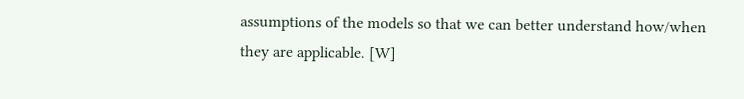assumptions of the models so that we can better understand how/when they are applicable. [W]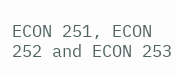ECON 251, ECON 252 and ECON 253